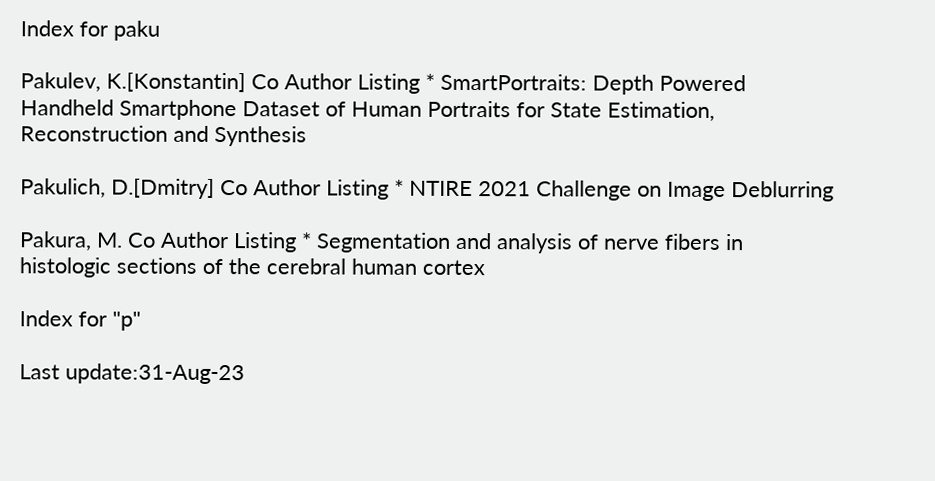Index for paku

Pakulev, K.[Konstantin] Co Author Listing * SmartPortraits: Depth Powered Handheld Smartphone Dataset of Human Portraits for State Estimation, Reconstruction and Synthesis

Pakulich, D.[Dmitry] Co Author Listing * NTIRE 2021 Challenge on Image Deblurring

Pakura, M. Co Author Listing * Segmentation and analysis of nerve fibers in histologic sections of the cerebral human cortex

Index for "p"

Last update:31-Aug-23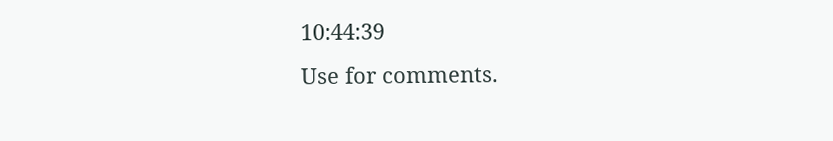10:44:39
Use for comments.